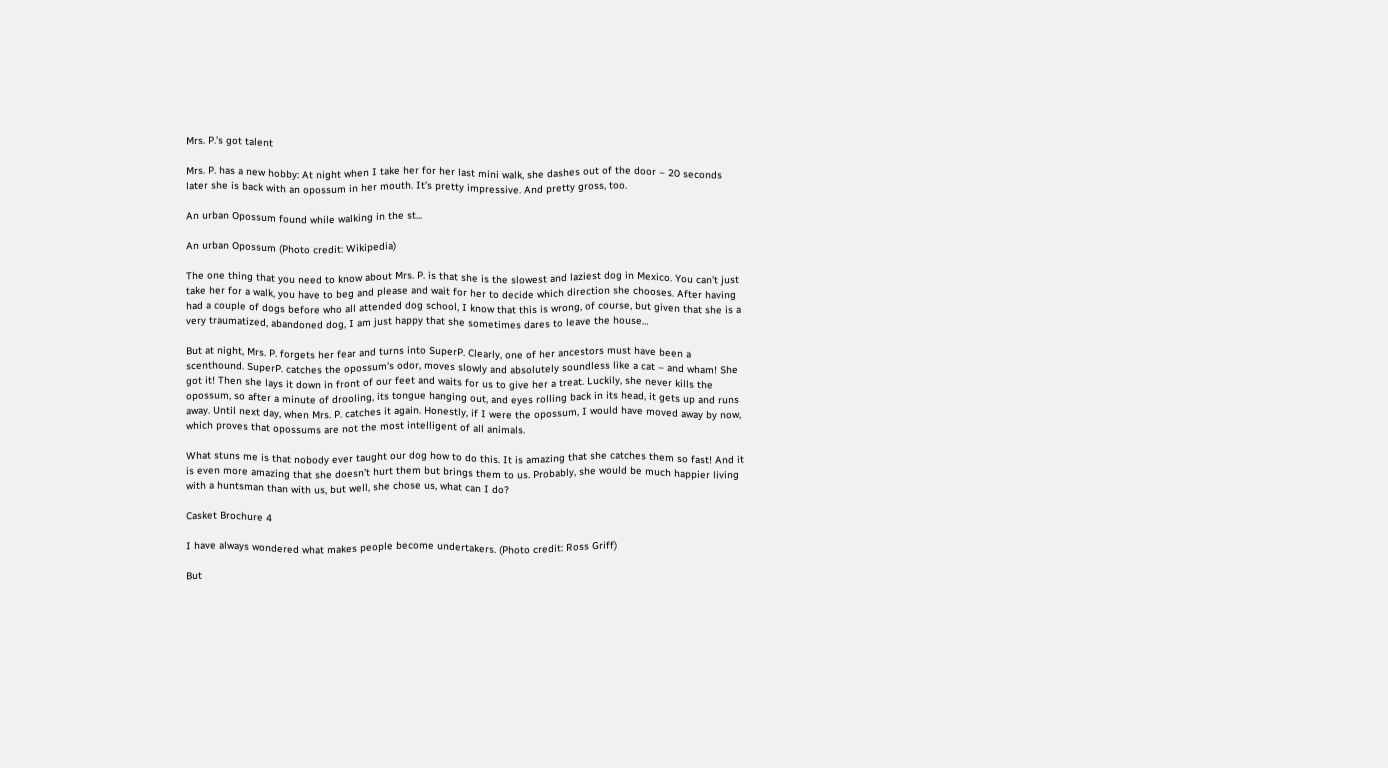Mrs. P.’s got talent

Mrs. P. has a new hobby: At night when I take her for her last mini walk, she dashes out of the door – 20 seconds later she is back with an opossum in her mouth. It’s pretty impressive. And pretty gross, too.

An urban Opossum found while walking in the st...

An urban Opossum (Photo credit: Wikipedia)

The one thing that you need to know about Mrs. P. is that she is the slowest and laziest dog in Mexico. You can’t just take her for a walk, you have to beg and please and wait for her to decide which direction she chooses. After having had a couple of dogs before who all attended dog school, I know that this is wrong, of course, but given that she is a very traumatized, abandoned dog, I am just happy that she sometimes dares to leave the house…

But at night, Mrs. P. forgets her fear and turns into SuperP. Clearly, one of her ancestors must have been a scenthound. SuperP. catches the opossum’s odor, moves slowly and absolutely soundless like a cat – and wham! She got it! Then she lays it down in front of our feet and waits for us to give her a treat. Luckily, she never kills the opossum, so after a minute of drooling, its tongue hanging out, and eyes rolling back in its head, it gets up and runs away. Until next day, when Mrs. P. catches it again. Honestly, if I were the opossum, I would have moved away by now, which proves that opossums are not the most intelligent of all animals.

What stuns me is that nobody ever taught our dog how to do this. It is amazing that she catches them so fast! And it is even more amazing that she doesn’t hurt them but brings them to us. Probably, she would be much happier living with a huntsman than with us, but well, she chose us, what can I do?

Casket Brochure 4

I have always wondered what makes people become undertakers. (Photo credit: Ross Griff)

But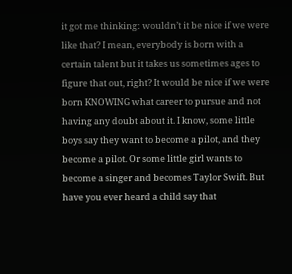it got me thinking: wouldn’t it be nice if we were like that? I mean, everybody is born with a certain talent but it takes us sometimes ages to figure that out, right? It would be nice if we were born KNOWING what career to pursue and not having any doubt about it. I know, some little boys say they want to become a pilot, and they become a pilot. Or some little girl wants to become a singer and becomes Taylor Swift. But have you ever heard a child say that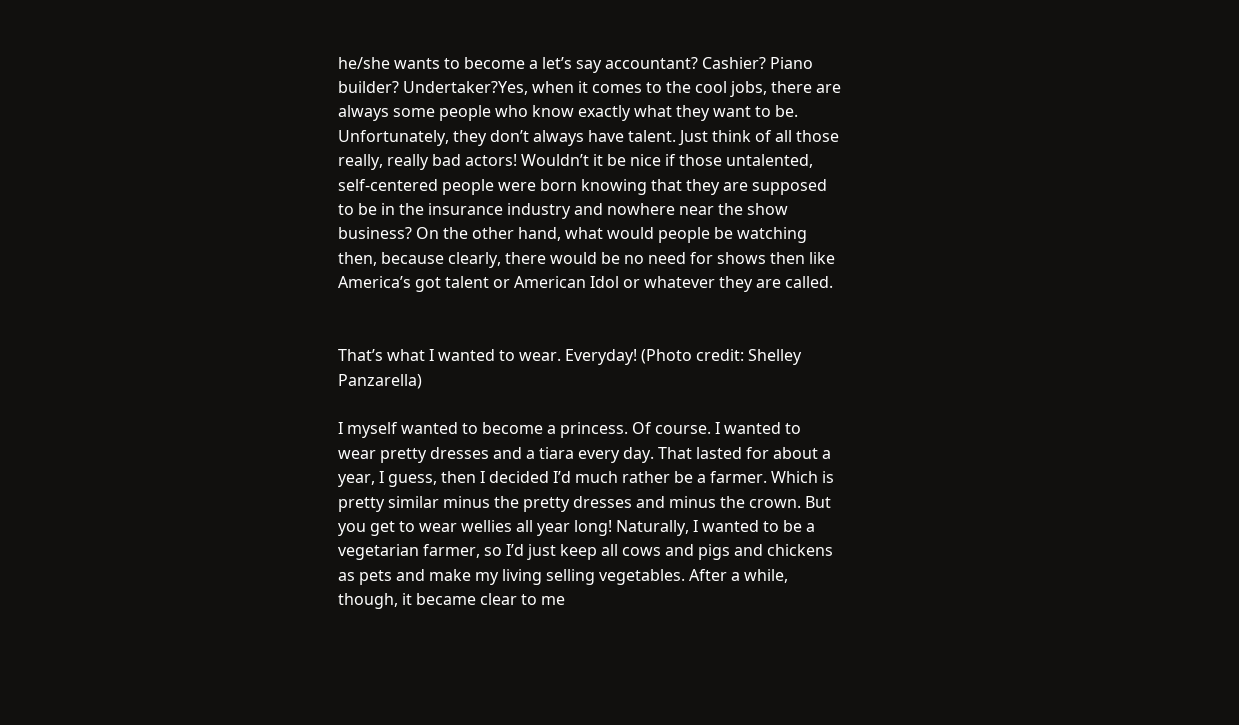he/she wants to become a let’s say accountant? Cashier? Piano builder? Undertaker?Yes, when it comes to the cool jobs, there are always some people who know exactly what they want to be. Unfortunately, they don’t always have talent. Just think of all those really, really bad actors! Wouldn’t it be nice if those untalented, self-centered people were born knowing that they are supposed to be in the insurance industry and nowhere near the show business? On the other hand, what would people be watching then, because clearly, there would be no need for shows then like America’s got talent or American Idol or whatever they are called.


That’s what I wanted to wear. Everyday! (Photo credit: Shelley Panzarella)

I myself wanted to become a princess. Of course. I wanted to wear pretty dresses and a tiara every day. That lasted for about a year, I guess, then I decided I’d much rather be a farmer. Which is pretty similar minus the pretty dresses and minus the crown. But you get to wear wellies all year long! Naturally, I wanted to be a vegetarian farmer, so I’d just keep all cows and pigs and chickens as pets and make my living selling vegetables. After a while, though, it became clear to me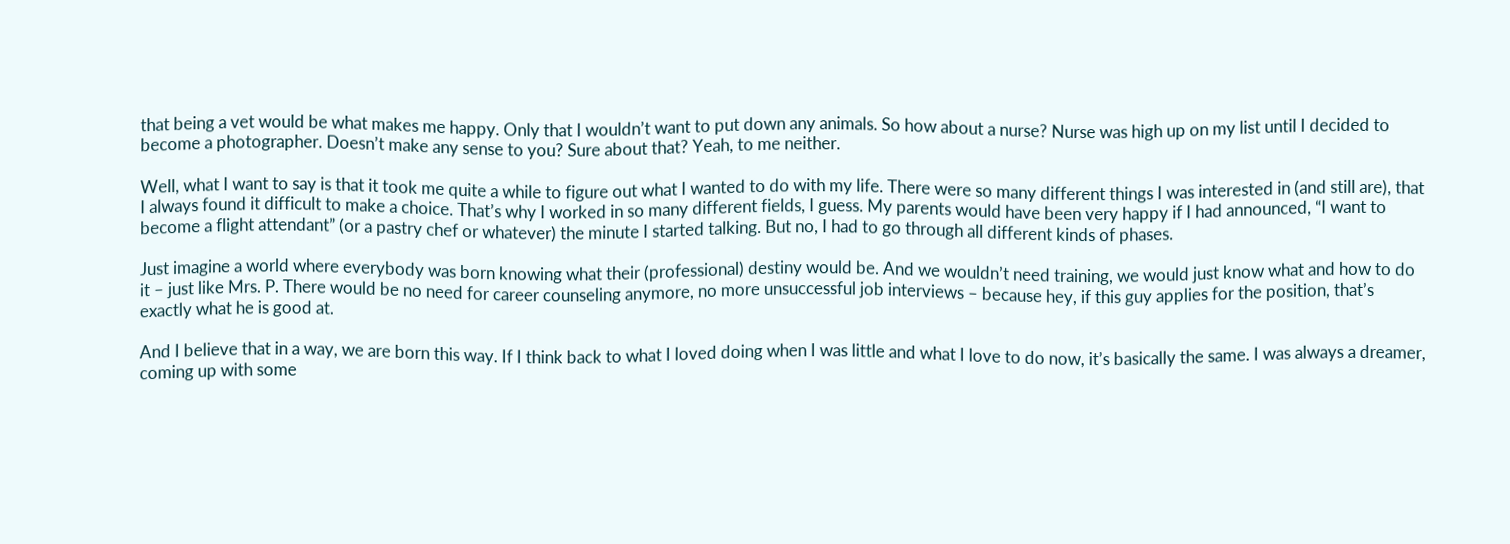that being a vet would be what makes me happy. Only that I wouldn’t want to put down any animals. So how about a nurse? Nurse was high up on my list until I decided to become a photographer. Doesn’t make any sense to you? Sure about that? Yeah, to me neither.

Well, what I want to say is that it took me quite a while to figure out what I wanted to do with my life. There were so many different things I was interested in (and still are), that I always found it difficult to make a choice. That’s why I worked in so many different fields, I guess. My parents would have been very happy if I had announced, “I want to become a flight attendant” (or a pastry chef or whatever) the minute I started talking. But no, I had to go through all different kinds of phases.

Just imagine a world where everybody was born knowing what their (professional) destiny would be. And we wouldn’t need training, we would just know what and how to do it – just like Mrs. P. There would be no need for career counseling anymore, no more unsuccessful job interviews – because hey, if this guy applies for the position, that’s exactly what he is good at.

And I believe that in a way, we are born this way. If I think back to what I loved doing when I was little and what I love to do now, it’s basically the same. I was always a dreamer, coming up with some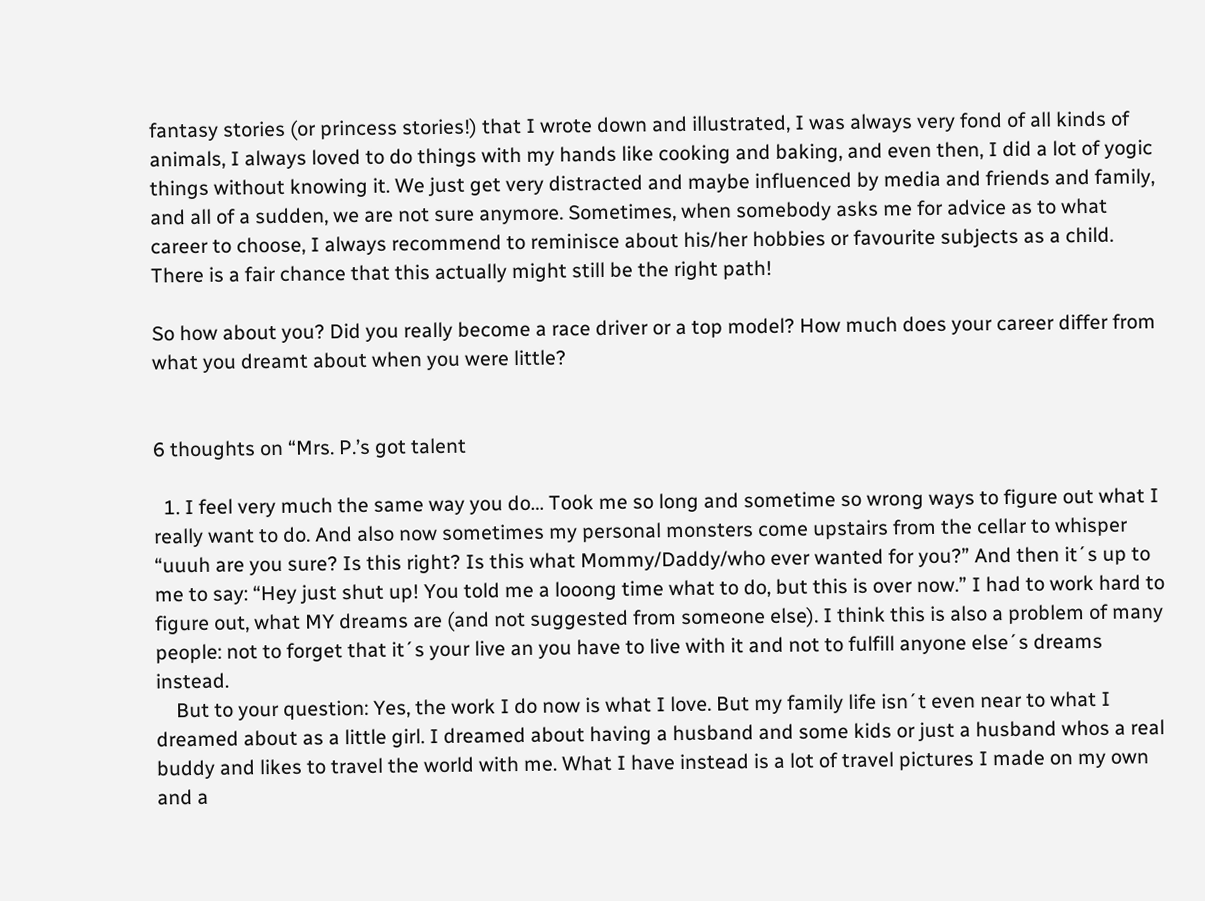fantasy stories (or princess stories!) that I wrote down and illustrated, I was always very fond of all kinds of animals, I always loved to do things with my hands like cooking and baking, and even then, I did a lot of yogic things without knowing it. We just get very distracted and maybe influenced by media and friends and family, and all of a sudden, we are not sure anymore. Sometimes, when somebody asks me for advice as to what career to choose, I always recommend to reminisce about his/her hobbies or favourite subjects as a child. There is a fair chance that this actually might still be the right path!

So how about you? Did you really become a race driver or a top model? How much does your career differ from what you dreamt about when you were little?


6 thoughts on “Mrs. P.’s got talent

  1. I feel very much the same way you do… Took me so long and sometime so wrong ways to figure out what I really want to do. And also now sometimes my personal monsters come upstairs from the cellar to whisper “uuuh are you sure? Is this right? Is this what Mommy/Daddy/who ever wanted for you?” And then it´s up to me to say: “Hey just shut up! You told me a looong time what to do, but this is over now.” I had to work hard to figure out, what MY dreams are (and not suggested from someone else). I think this is also a problem of many people: not to forget that it´s your live an you have to live with it and not to fulfill anyone else´s dreams instead.
    But to your question: Yes, the work I do now is what I love. But my family life isn´t even near to what I dreamed about as a little girl. I dreamed about having a husband and some kids or just a husband whos a real buddy and likes to travel the world with me. What I have instead is a lot of travel pictures I made on my own and a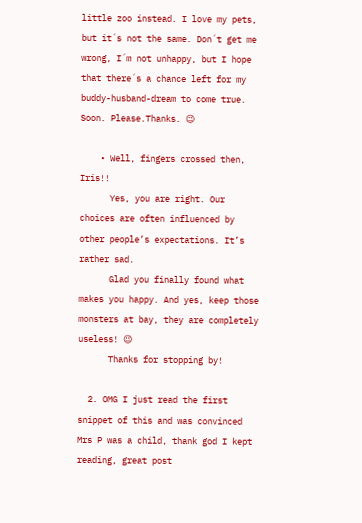little zoo instead. I love my pets, but it´s not the same. Don´t get me wrong, I´m not unhappy, but I hope that there´s a chance left for my buddy-husband-dream to come true. Soon. Please.Thanks. 😉

    • Well, fingers crossed then, Iris!!
      Yes, you are right. Our choices are often influenced by other people’s expectations. It’s rather sad.
      Glad you finally found what makes you happy. And yes, keep those monsters at bay, they are completely useless! 😉
      Thanks for stopping by!

  2. OMG I just read the first snippet of this and was convinced Mrs P was a child, thank god I kept reading, great post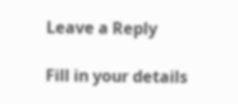Leave a Reply

Fill in your details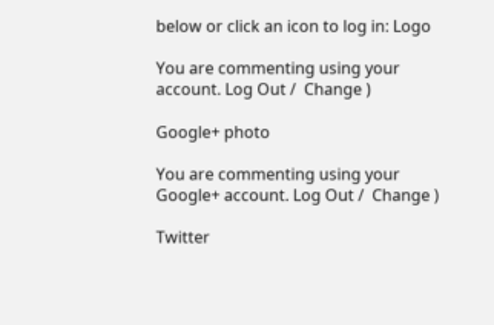below or click an icon to log in: Logo

You are commenting using your account. Log Out /  Change )

Google+ photo

You are commenting using your Google+ account. Log Out /  Change )

Twitter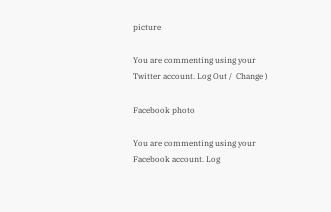picture

You are commenting using your Twitter account. Log Out /  Change )

Facebook photo

You are commenting using your Facebook account. Log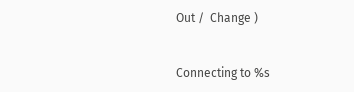Out /  Change )


Connecting to %s